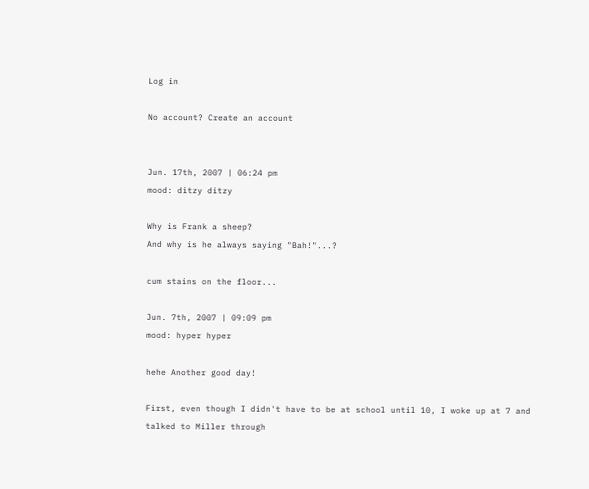Log in

No account? Create an account


Jun. 17th, 2007 | 06:24 pm
mood: ditzy ditzy

Why is Frank a sheep?
And why is he always saying "Bah!"...?

cum stains on the floor...

Jun. 7th, 2007 | 09:09 pm
mood: hyper hyper

hehe Another good day!

First, even though I didn't have to be at school until 10, I woke up at 7 and talked to Miller through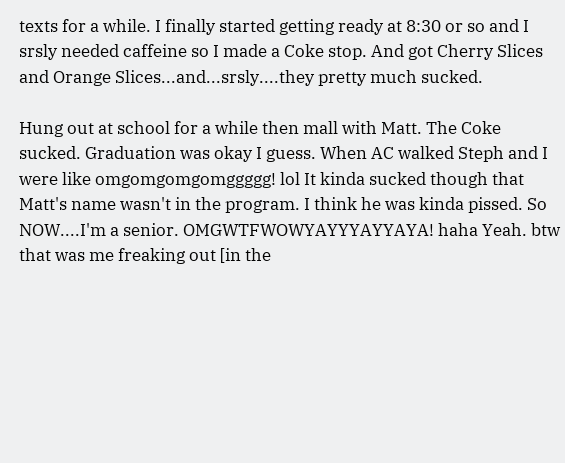texts for a while. I finally started getting ready at 8:30 or so and I srsly needed caffeine so I made a Coke stop. And got Cherry Slices and Orange Slices...and...srsly....they pretty much sucked.

Hung out at school for a while then mall with Matt. The Coke sucked. Graduation was okay I guess. When AC walked Steph and I were like omgomgomgomggggg! lol It kinda sucked though that Matt's name wasn't in the program. I think he was kinda pissed. So NOW....I'm a senior. OMGWTFWOWYAYYYAYYAYA! haha Yeah. btw that was me freaking out [in the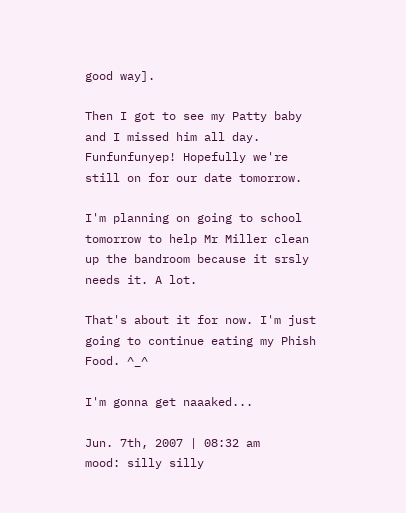good way].

Then I got to see my Patty baby and I missed him all day. Funfunfunyep! Hopefully we're still on for our date tomorrow.

I'm planning on going to school tomorrow to help Mr Miller clean up the bandroom because it srsly needs it. A lot.

That's about it for now. I'm just going to continue eating my Phish Food. ^_^

I'm gonna get naaaked...

Jun. 7th, 2007 | 08:32 am
mood: silly silly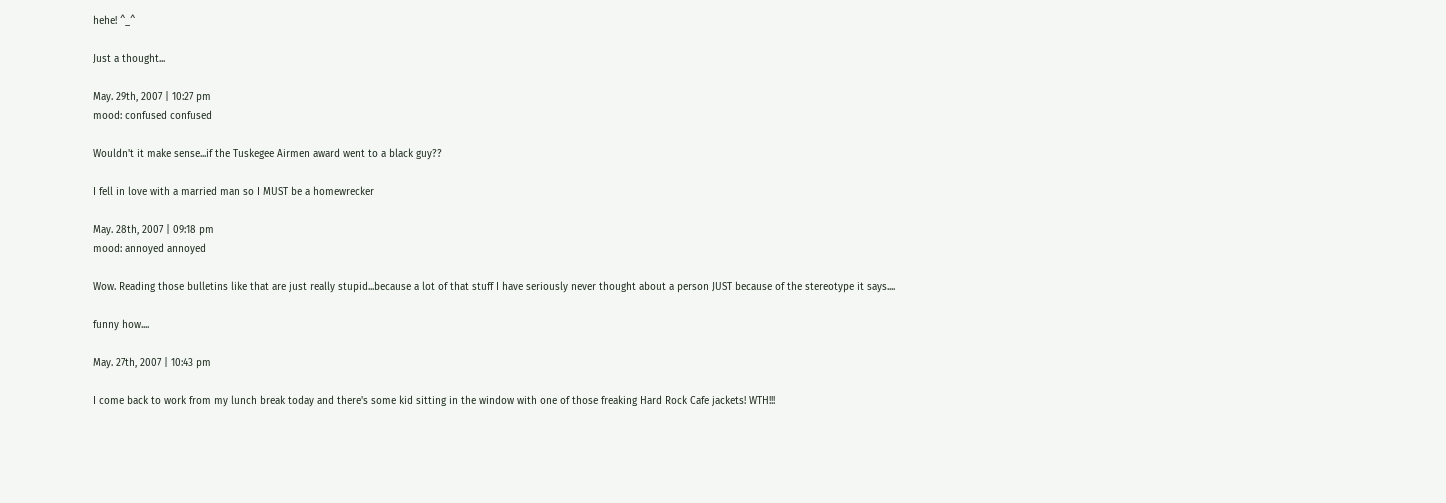hehe! ^_^

Just a thought...

May. 29th, 2007 | 10:27 pm
mood: confused confused

Wouldn't it make sense...if the Tuskegee Airmen award went to a black guy??

I fell in love with a married man so I MUST be a homewrecker

May. 28th, 2007 | 09:18 pm
mood: annoyed annoyed

Wow. Reading those bulletins like that are just really stupid...because a lot of that stuff I have seriously never thought about a person JUST because of the stereotype it says....

funny how....

May. 27th, 2007 | 10:43 pm

I come back to work from my lunch break today and there's some kid sitting in the window with one of those freaking Hard Rock Cafe jackets! WTH!!!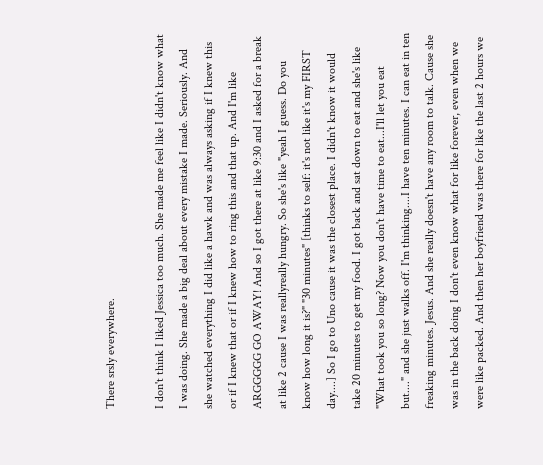There srsly everywhere.

I don't think I liked Jessica too much. She made me feel like I didn't know what I was doing. She made a big deal about every mistake I made. Seriously. And she watched everything I did like a hawk and was always asking if I knew this or if I knew that or if I knew how to ring this and that up. And I'm like ARGGGGG GO AWAY! And so I got there at like 9:30 and I asked for a break at like 2 cause I was reallyreally hungry. So she's like "yeah I guess. Do you know how long it is?" "30 minutes" [thinks to self: it's not like it's my FIRST day....] So I go to Uno cause it was the closest place. I didn't know it would take 20 minutes to get my food. I got back and sat down to eat and she's like "What took you so long? Now you don't have time to eat...I'll let you eat but...." and she just walks off. I'm thinking....I have ten minutes. I can eat in ten freaking minutes. Jesus. And she really doesn't have any room to talk. Cause she was in the back doing I don't even know what for like forever, even when we were like packed. And then her boyfriend was there for like the last 2 hours we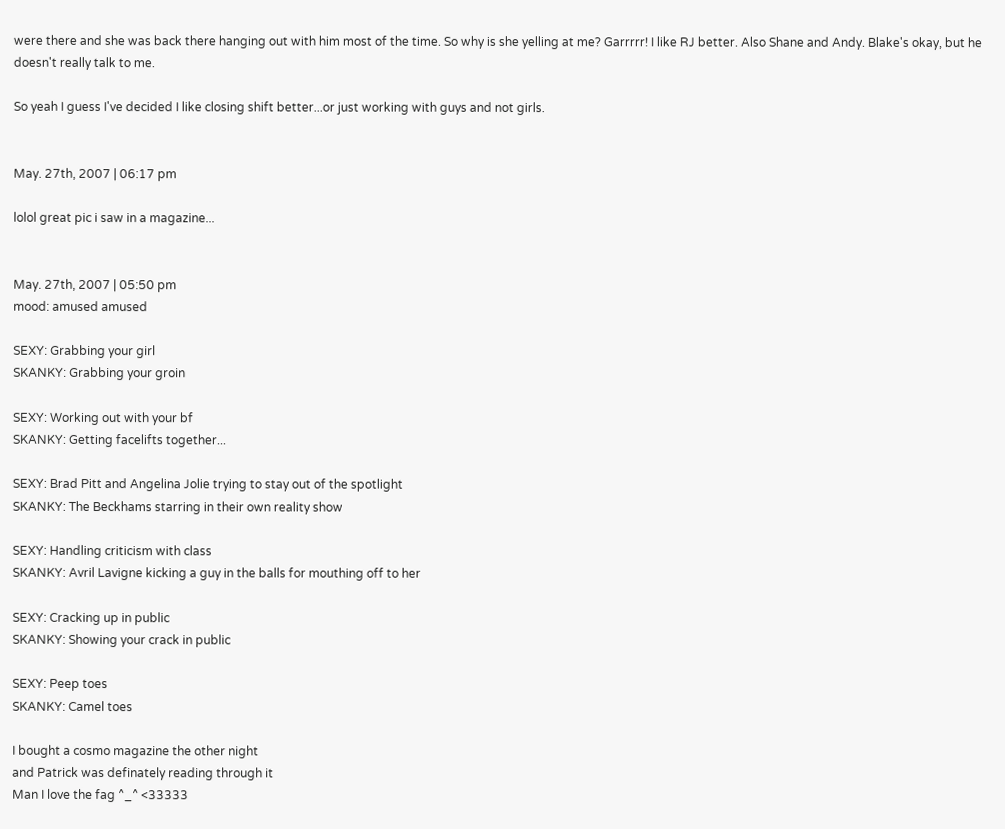were there and she was back there hanging out with him most of the time. So why is she yelling at me? Garrrrr! I like RJ better. Also Shane and Andy. Blake's okay, but he doesn't really talk to me.

So yeah I guess I've decided I like closing shift better...or just working with guys and not girls.


May. 27th, 2007 | 06:17 pm

lolol great pic i saw in a magazine...


May. 27th, 2007 | 05:50 pm
mood: amused amused

SEXY: Grabbing your girl
SKANKY: Grabbing your groin

SEXY: Working out with your bf
SKANKY: Getting facelifts together...

SEXY: Brad Pitt and Angelina Jolie trying to stay out of the spotlight
SKANKY: The Beckhams starring in their own reality show

SEXY: Handling criticism with class
SKANKY: Avril Lavigne kicking a guy in the balls for mouthing off to her

SEXY: Cracking up in public
SKANKY: Showing your crack in public

SEXY: Peep toes
SKANKY: Camel toes

I bought a cosmo magazine the other night
and Patrick was definately reading through it
Man I love the fag ^_^ <33333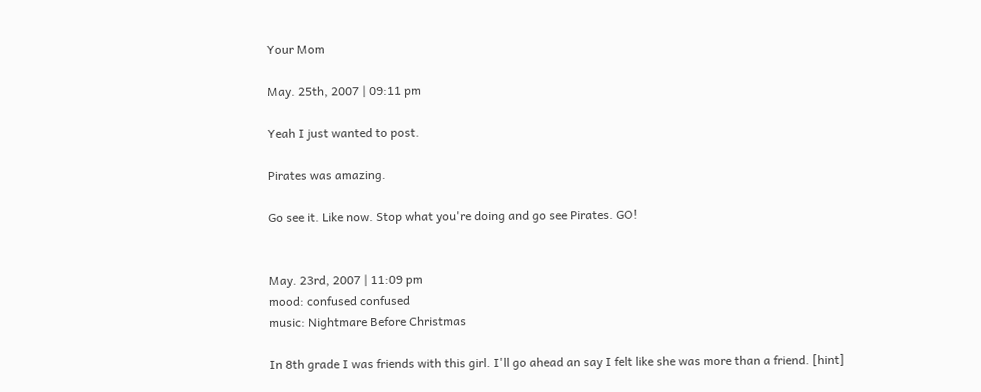Your Mom

May. 25th, 2007 | 09:11 pm

Yeah I just wanted to post.

Pirates was amazing.

Go see it. Like now. Stop what you're doing and go see Pirates. GO!


May. 23rd, 2007 | 11:09 pm
mood: confused confused
music: Nightmare Before Christmas

In 8th grade I was friends with this girl. I'll go ahead an say I felt like she was more than a friend. [hint]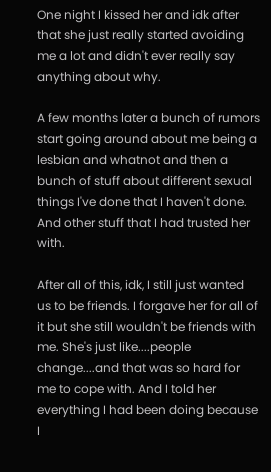One night I kissed her and idk after that she just really started avoiding me a lot and didn't ever really say anything about why.

A few months later a bunch of rumors start going around about me being a lesbian and whatnot and then a bunch of stuff about different sexual things I've done that I haven't done. And other stuff that I had trusted her with.

After all of this, idk, I still just wanted us to be friends. I forgave her for all of it but she still wouldn't be friends with me. She's just like....people change....and that was so hard for me to cope with. And I told her everything I had been doing because I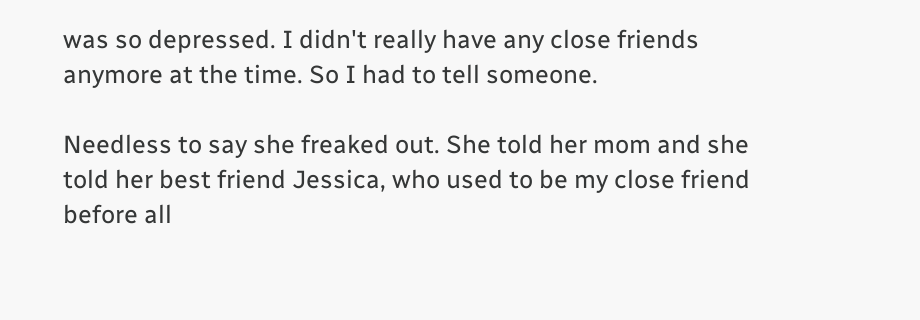was so depressed. I didn't really have any close friends anymore at the time. So I had to tell someone.

Needless to say she freaked out. She told her mom and she told her best friend Jessica, who used to be my close friend before all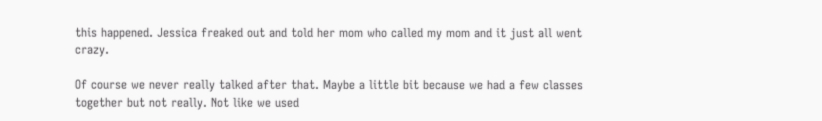this happened. Jessica freaked out and told her mom who called my mom and it just all went crazy.

Of course we never really talked after that. Maybe a little bit because we had a few classes together but not really. Not like we used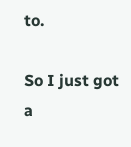to.

So I just got a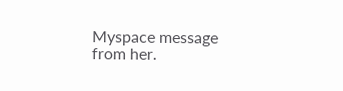Myspace message from her.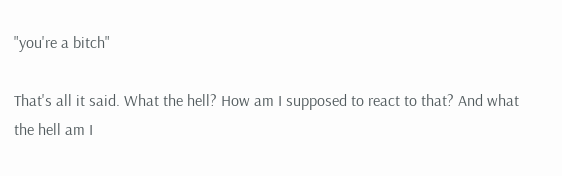"you're a bitch"

That's all it said. What the hell? How am I supposed to react to that? And what the hell am I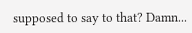supposed to say to that? Damn...